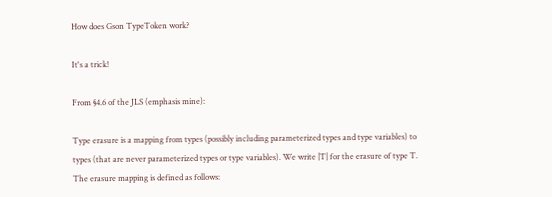How does Gson TypeToken work?

It's a trick!

From §4.6 of the JLS (emphasis mine):

Type erasure is a mapping from types (possibly including parameterized types and type variables) to types (that are never parameterized types or type variables). We write |T| for the erasure of type T. The erasure mapping is defined as follows: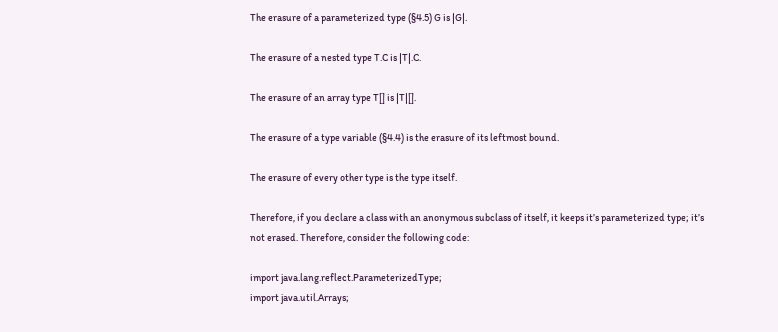The erasure of a parameterized type (§4.5) G is |G|.

The erasure of a nested type T.C is |T|.C.

The erasure of an array type T[] is |T|[].

The erasure of a type variable (§4.4) is the erasure of its leftmost bound.

The erasure of every other type is the type itself.

Therefore, if you declare a class with an anonymous subclass of itself, it keeps it’s parameterized type; it’s not erased. Therefore, consider the following code:

import java.lang.reflect.ParameterizedType;
import java.util.Arrays;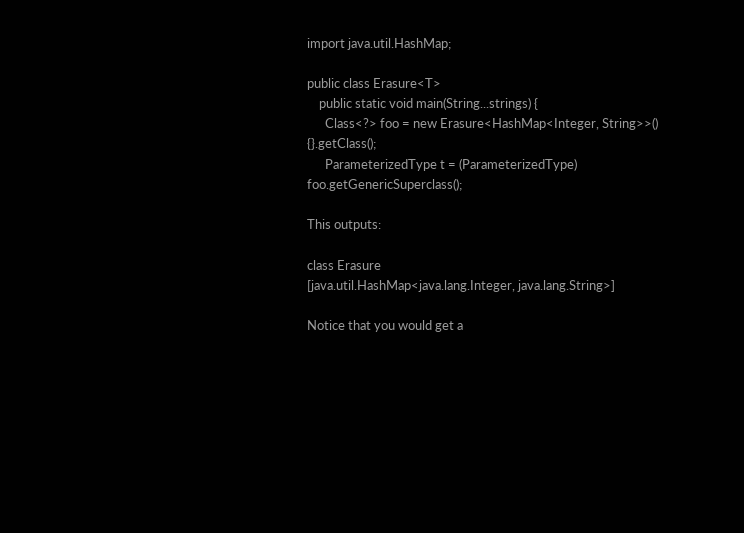import java.util.HashMap;

public class Erasure<T>
    public static void main(String...strings) {
      Class<?> foo = new Erasure<HashMap<Integer, String>>() {}.getClass();
      ParameterizedType t = (ParameterizedType) foo.getGenericSuperclass();

This outputs:

class Erasure
[java.util.HashMap<java.lang.Integer, java.lang.String>]

Notice that you would get a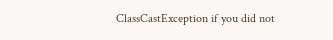ClassCastException if you did not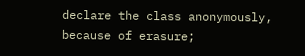declare the class anonymously, because of erasure;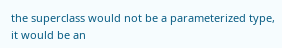the superclass would not be a parameterized type, it would be an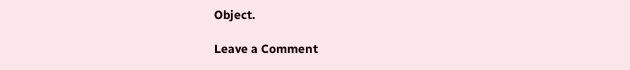Object.

Leave a Comment